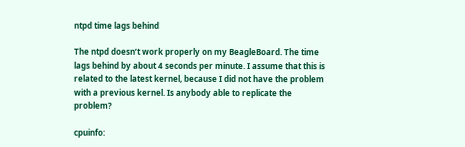ntpd time lags behind

The ntpd doesn’t work properly on my BeagleBoard. The time lags behind by about 4 seconds per minute. I assume that this is related to the latest kernel, because I did not have the problem with a previous kernel. Is anybody able to replicate the problem?

cpuinfo: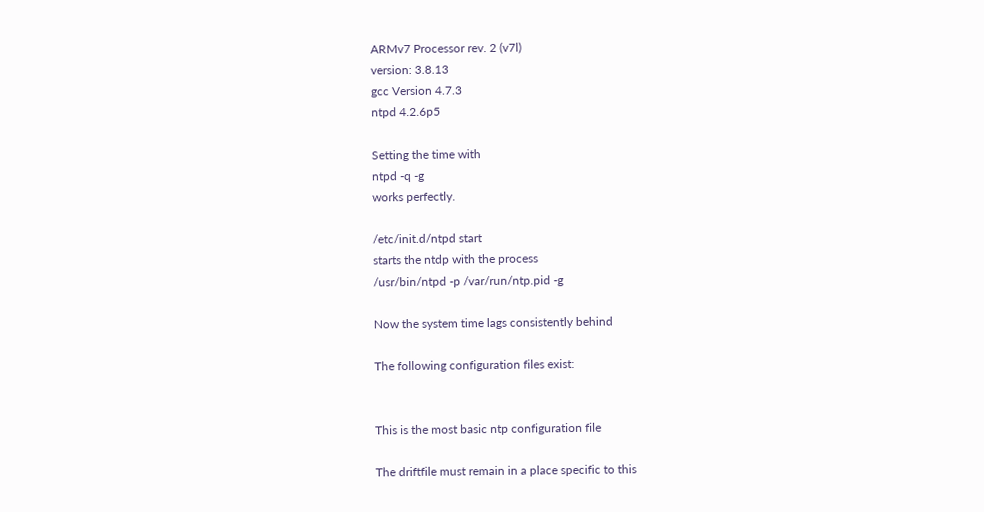ARMv7 Processor rev. 2 (v7l)
version: 3.8.13
gcc Version 4.7.3
ntpd 4.2.6p5

Setting the time with
ntpd -q -g
works perfectly.

/etc/init.d/ntpd start
starts the ntdp with the process
/usr/bin/ntpd -p /var/run/ntp.pid -g

Now the system time lags consistently behind

The following configuration files exist:


This is the most basic ntp configuration file

The driftfile must remain in a place specific to this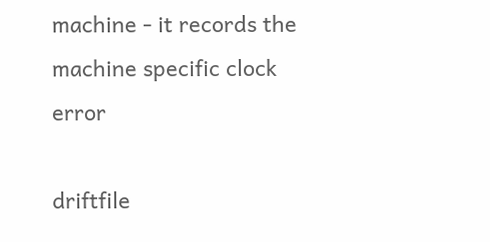machine - it records the machine specific clock error

driftfile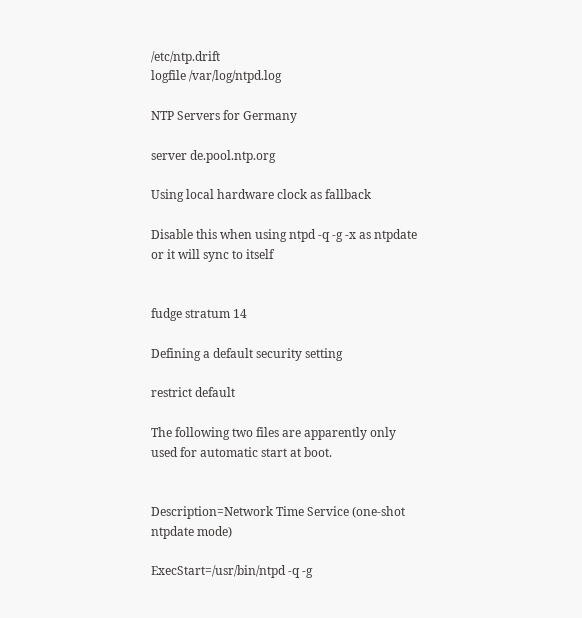/etc/ntp.drift
logfile /var/log/ntpd.log

NTP Servers for Germany

server de.pool.ntp.org

Using local hardware clock as fallback

Disable this when using ntpd -q -g -x as ntpdate or it will sync to itself


fudge stratum 14

Defining a default security setting

restrict default

The following two files are apparently only used for automatic start at boot.


Description=Network Time Service (one-shot ntpdate mode)

ExecStart=/usr/bin/ntpd -q -g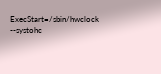ExecStart=/sbin/hwclock --systohc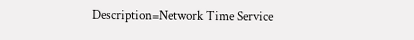Description=Network Time Service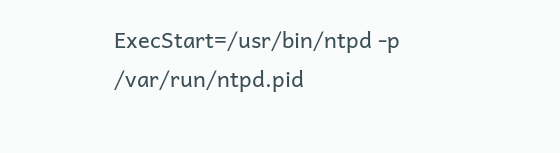ExecStart=/usr/bin/ntpd -p /var/run/ntpd.pid